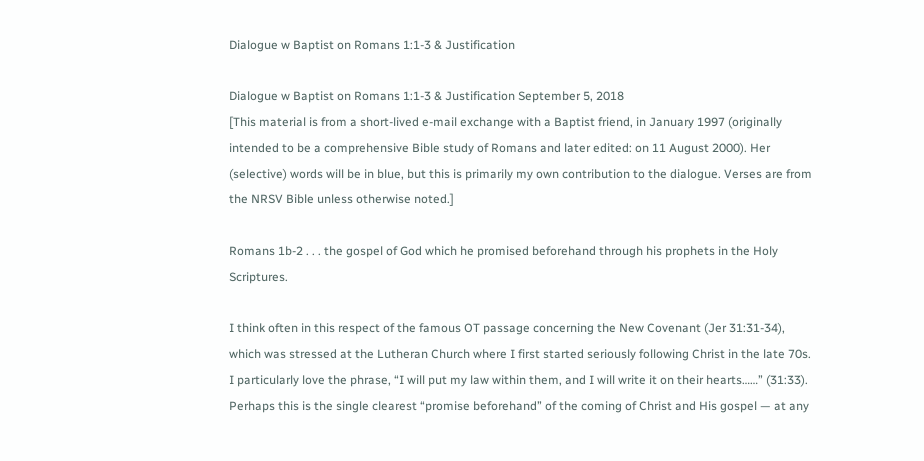Dialogue w Baptist on Romans 1:1-3 & Justification

Dialogue w Baptist on Romans 1:1-3 & Justification September 5, 2018
[This material is from a short-lived e-mail exchange with a Baptist friend, in January 1997 (originally intended to be a comprehensive Bible study of Romans and later edited: on 11 August 2000). Her (selective) words will be in blue, but this is primarily my own contribution to the dialogue. Verses are from the NRSV Bible unless otherwise noted.]

Romans 1b-2 . . . the gospel of God which he promised beforehand through his prophets in the Holy Scriptures.

I think often in this respect of the famous OT passage concerning the New Covenant (Jer 31:31-34), which was stressed at the Lutheran Church where I first started seriously following Christ in the late 70s. I particularly love the phrase, “I will put my law within them, and I will write it on their hearts……” (31:33). Perhaps this is the single clearest “promise beforehand” of the coming of Christ and His gospel — at any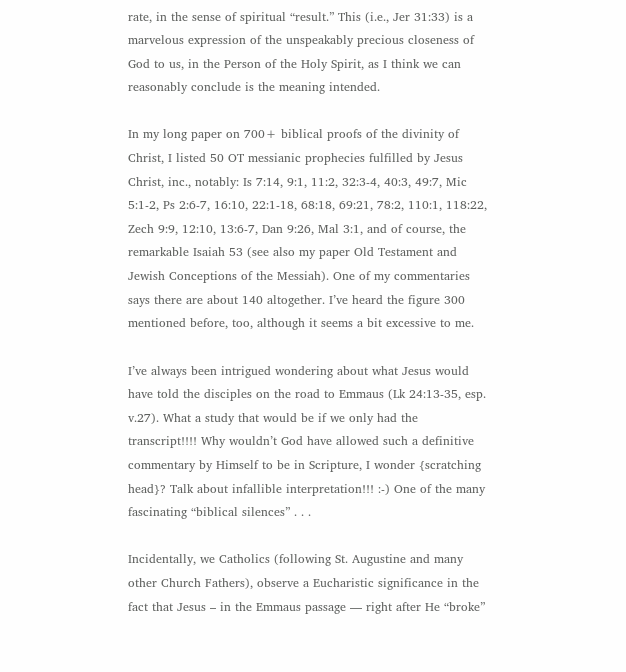rate, in the sense of spiritual “result.” This (i.e., Jer 31:33) is a marvelous expression of the unspeakably precious closeness of God to us, in the Person of the Holy Spirit, as I think we can reasonably conclude is the meaning intended.

In my long paper on 700+ biblical proofs of the divinity of Christ, I listed 50 OT messianic prophecies fulfilled by Jesus Christ, inc., notably: Is 7:14, 9:1, 11:2, 32:3-4, 40:3, 49:7, Mic 5:1-2, Ps 2:6-7, 16:10, 22:1-18, 68:18, 69:21, 78:2, 110:1, 118:22, Zech 9:9, 12:10, 13:6-7, Dan 9:26, Mal 3:1, and of course, the remarkable Isaiah 53 (see also my paper Old Testament and Jewish Conceptions of the Messiah). One of my commentaries says there are about 140 altogether. I’ve heard the figure 300 mentioned before, too, although it seems a bit excessive to me.

I’ve always been intrigued wondering about what Jesus would have told the disciples on the road to Emmaus (Lk 24:13-35, esp. v.27). What a study that would be if we only had the transcript!!!! Why wouldn’t God have allowed such a definitive commentary by Himself to be in Scripture, I wonder {scratching head}? Talk about infallible interpretation!!! :-) One of the many fascinating “biblical silences” . . .

Incidentally, we Catholics (following St. Augustine and many other Church Fathers), observe a Eucharistic significance in the fact that Jesus – in the Emmaus passage — right after He “broke”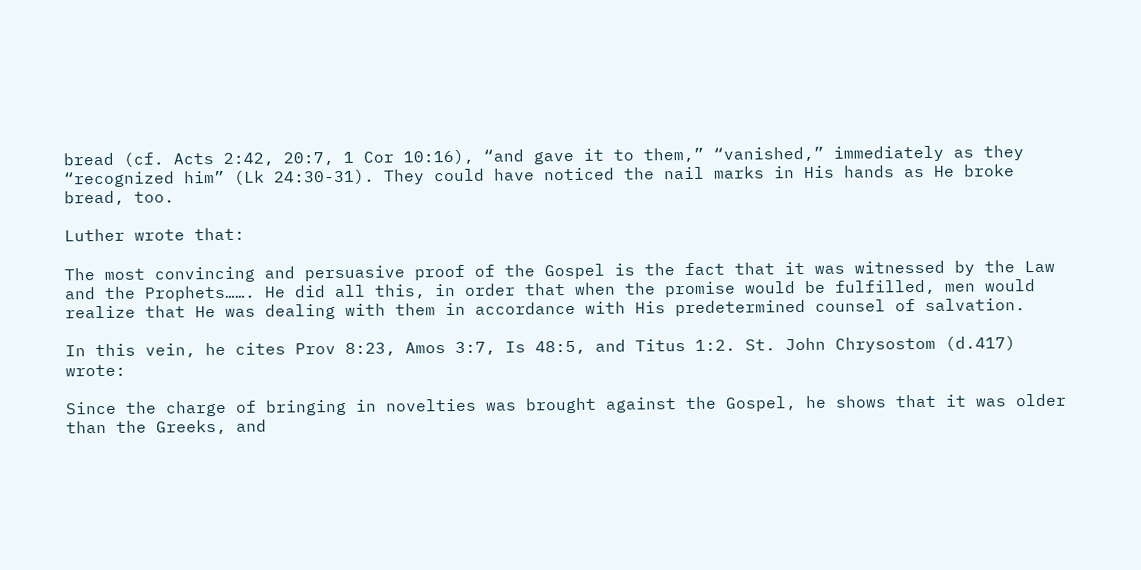bread (cf. Acts 2:42, 20:7, 1 Cor 10:16), “and gave it to them,” “vanished,” immediately as they “recognized him” (Lk 24:30-31). They could have noticed the nail marks in His hands as He broke bread, too.

Luther wrote that:

The most convincing and persuasive proof of the Gospel is the fact that it was witnessed by the Law and the Prophets……. He did all this, in order that when the promise would be fulfilled, men would realize that He was dealing with them in accordance with His predetermined counsel of salvation.

In this vein, he cites Prov 8:23, Amos 3:7, Is 48:5, and Titus 1:2. St. John Chrysostom (d.417) wrote:

Since the charge of bringing in novelties was brought against the Gospel, he shows that it was older than the Greeks, and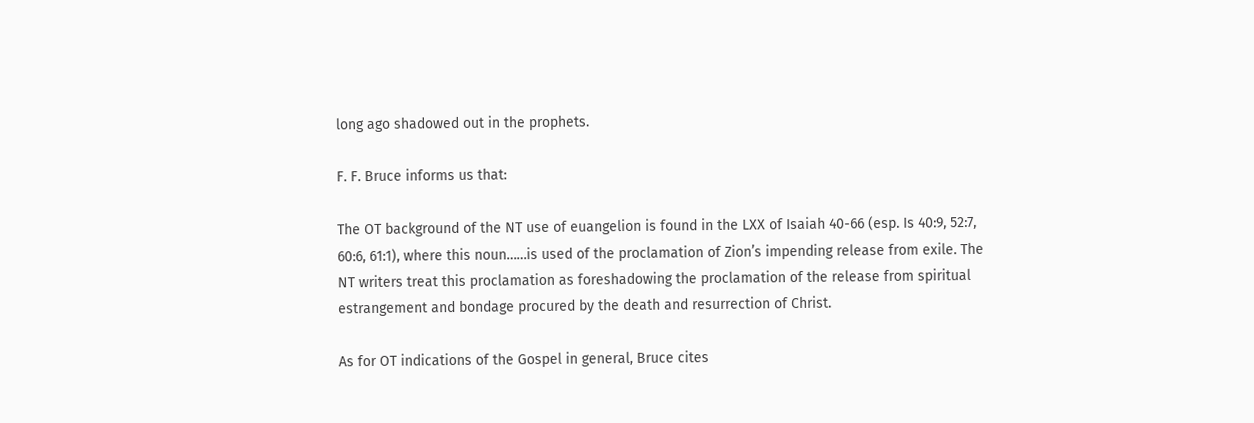long ago shadowed out in the prophets.

F. F. Bruce informs us that:

The OT background of the NT use of euangelion is found in the LXX of Isaiah 40-66 (esp. Is 40:9, 52:7, 60:6, 61:1), where this noun……is used of the proclamation of Zion’s impending release from exile. The NT writers treat this proclamation as foreshadowing the proclamation of the release from spiritual estrangement and bondage procured by the death and resurrection of Christ.

As for OT indications of the Gospel in general, Bruce cites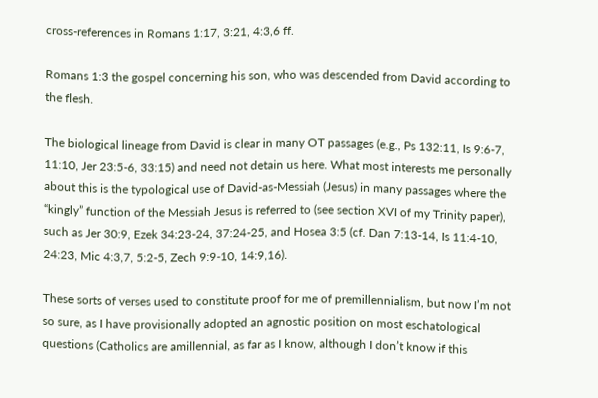cross-references in Romans 1:17, 3:21, 4:3,6 ff.

Romans 1:3 the gospel concerning his son, who was descended from David according to the flesh.

The biological lineage from David is clear in many OT passages (e.g., Ps 132:11, Is 9:6-7, 11:10, Jer 23:5-6, 33:15) and need not detain us here. What most interests me personally about this is the typological use of David-as-Messiah (Jesus) in many passages where the “kingly” function of the Messiah Jesus is referred to (see section XVI of my Trinity paper), such as Jer 30:9, Ezek 34:23-24, 37:24-25, and Hosea 3:5 (cf. Dan 7:13-14, Is 11:4-10, 24:23, Mic 4:3,7, 5:2-5, Zech 9:9-10, 14:9,16).

These sorts of verses used to constitute proof for me of premillennialism, but now I’m not so sure, as I have provisionally adopted an agnostic position on most eschatological questions (Catholics are amillennial, as far as I know, although I don’t know if this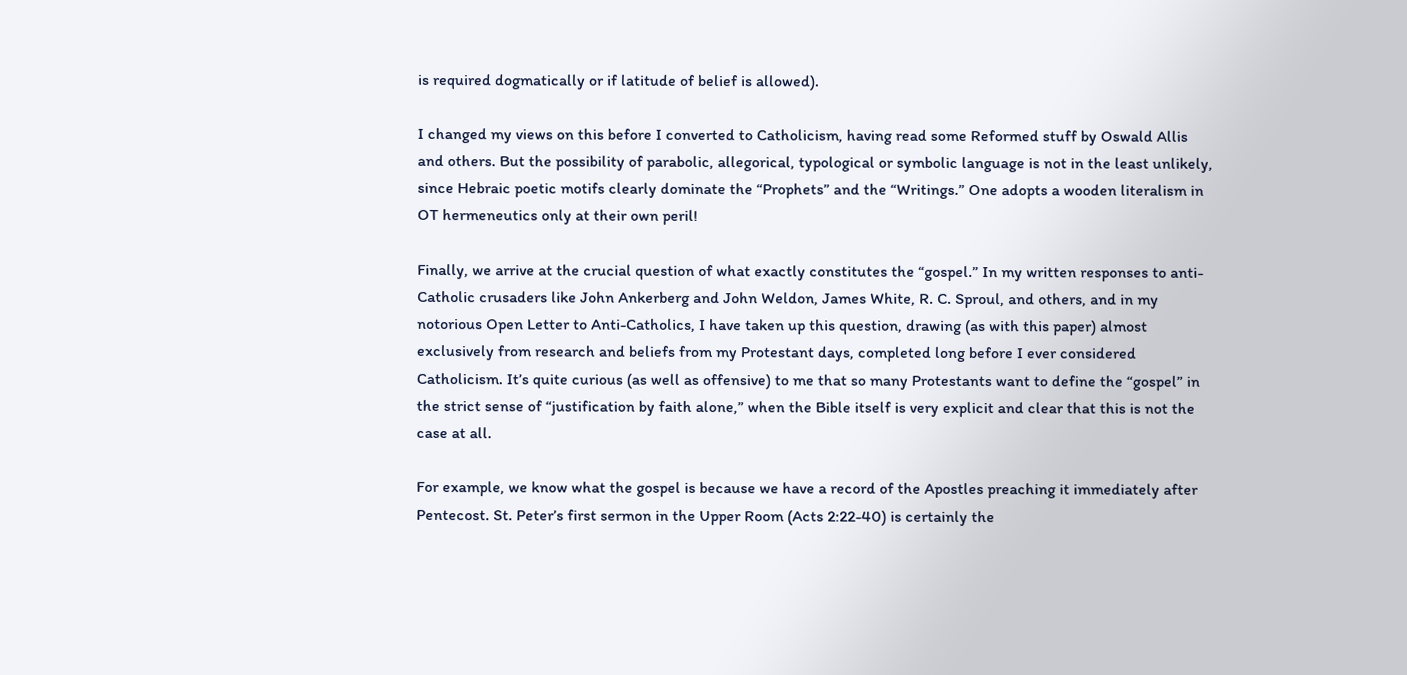is required dogmatically or if latitude of belief is allowed).

I changed my views on this before I converted to Catholicism, having read some Reformed stuff by Oswald Allis and others. But the possibility of parabolic, allegorical, typological or symbolic language is not in the least unlikely, since Hebraic poetic motifs clearly dominate the “Prophets” and the “Writings.” One adopts a wooden literalism in OT hermeneutics only at their own peril!

Finally, we arrive at the crucial question of what exactly constitutes the “gospel.” In my written responses to anti-Catholic crusaders like John Ankerberg and John Weldon, James White, R. C. Sproul, and others, and in my notorious Open Letter to Anti-Catholics, I have taken up this question, drawing (as with this paper) almost exclusively from research and beliefs from my Protestant days, completed long before I ever considered Catholicism. It’s quite curious (as well as offensive) to me that so many Protestants want to define the “gospel” in the strict sense of “justification by faith alone,” when the Bible itself is very explicit and clear that this is not the case at all.

For example, we know what the gospel is because we have a record of the Apostles preaching it immediately after Pentecost. St. Peter’s first sermon in the Upper Room (Acts 2:22-40) is certainly the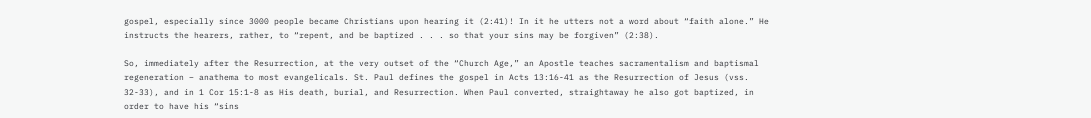gospel, especially since 3000 people became Christians upon hearing it (2:41)! In it he utters not a word about “faith alone.” He instructs the hearers, rather, to “repent, and be baptized . . . so that your sins may be forgiven” (2:38).

So, immediately after the Resurrection, at the very outset of the “Church Age,” an Apostle teaches sacramentalism and baptismal regeneration – anathema to most evangelicals. St. Paul defines the gospel in Acts 13:16-41 as the Resurrection of Jesus (vss. 32-33), and in 1 Cor 15:1-8 as His death, burial, and Resurrection. When Paul converted, straightaway he also got baptized, in order to have his “sins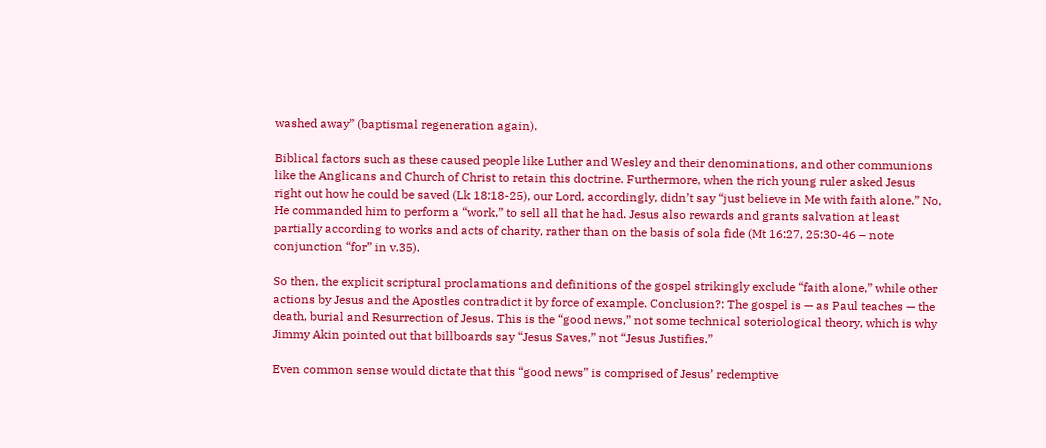washed away” (baptismal regeneration again).

Biblical factors such as these caused people like Luther and Wesley and their denominations, and other communions like the Anglicans and Church of Christ to retain this doctrine. Furthermore, when the rich young ruler asked Jesus right out how he could be saved (Lk 18:18-25), our Lord, accordingly, didn’t say “just believe in Me with faith alone.” No, He commanded him to perform a “work,” to sell all that he had. Jesus also rewards and grants salvation at least partially according to works and acts of charity, rather than on the basis of sola fide (Mt 16:27, 25:30-46 – note conjunction “for” in v.35).

So then, the explicit scriptural proclamations and definitions of the gospel strikingly exclude “faith alone,” while other actions by Jesus and the Apostles contradict it by force of example. Conclusion?: The gospel is — as Paul teaches — the death, burial and Resurrection of Jesus. This is the “good news,” not some technical soteriological theory, which is why Jimmy Akin pointed out that billboards say “Jesus Saves,” not “Jesus Justifies.”

Even common sense would dictate that this “good news” is comprised of Jesus’ redemptive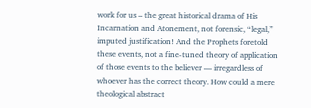work for us – the great historical drama of His Incarnation and Atonement, not forensic, “legal,” imputed justification! And the Prophets foretold these events, not a fine-tuned theory of application of those events to the believer — irregardless of whoever has the correct theory. How could a mere theological abstract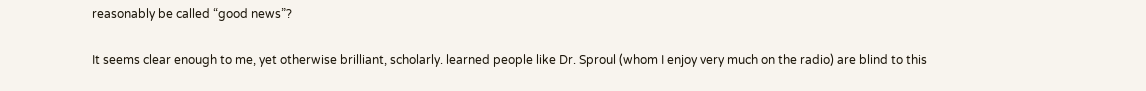reasonably be called “good news”?

It seems clear enough to me, yet otherwise brilliant, scholarly. learned people like Dr. Sproul (whom I enjoy very much on the radio) are blind to this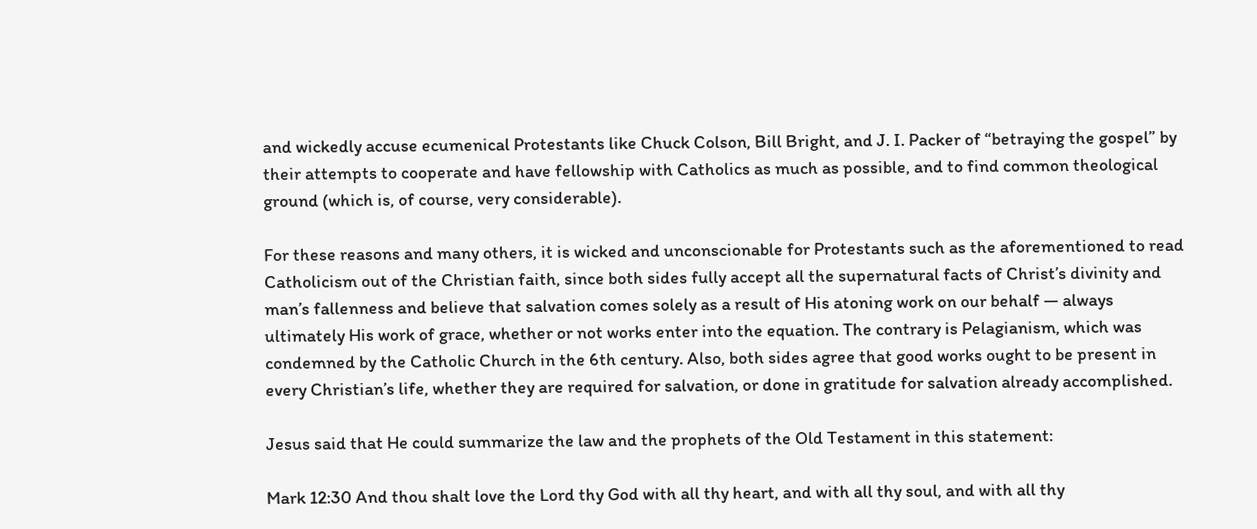and wickedly accuse ecumenical Protestants like Chuck Colson, Bill Bright, and J. I. Packer of “betraying the gospel” by their attempts to cooperate and have fellowship with Catholics as much as possible, and to find common theological ground (which is, of course, very considerable).

For these reasons and many others, it is wicked and unconscionable for Protestants such as the aforementioned to read Catholicism out of the Christian faith, since both sides fully accept all the supernatural facts of Christ’s divinity and man’s fallenness and believe that salvation comes solely as a result of His atoning work on our behalf — always ultimately His work of grace, whether or not works enter into the equation. The contrary is Pelagianism, which was condemned by the Catholic Church in the 6th century. Also, both sides agree that good works ought to be present in every Christian’s life, whether they are required for salvation, or done in gratitude for salvation already accomplished.

Jesus said that He could summarize the law and the prophets of the Old Testament in this statement:

Mark 12:30 And thou shalt love the Lord thy God with all thy heart, and with all thy soul, and with all thy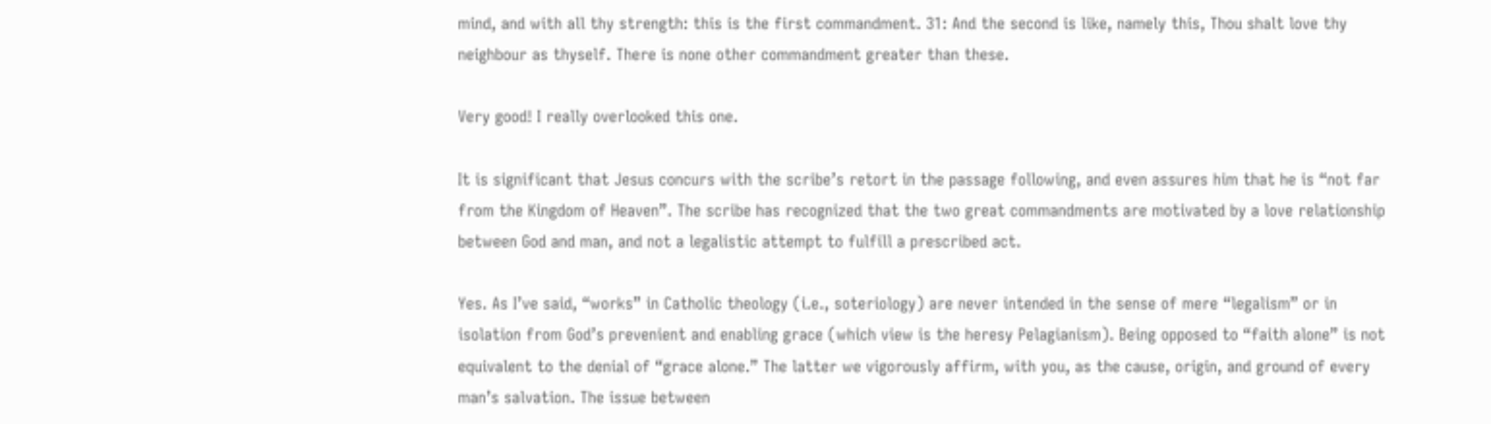mind, and with all thy strength: this is the first commandment. 31: And the second is like, namely this, Thou shalt love thy neighbour as thyself. There is none other commandment greater than these.

Very good! I really overlooked this one.

It is significant that Jesus concurs with the scribe’s retort in the passage following, and even assures him that he is “not far from the Kingdom of Heaven”. The scribe has recognized that the two great commandments are motivated by a love relationship between God and man, and not a legalistic attempt to fulfill a prescribed act.

Yes. As I’ve said, “works” in Catholic theology (i.e., soteriology) are never intended in the sense of mere “legalism” or in isolation from God’s prevenient and enabling grace (which view is the heresy Pelagianism). Being opposed to “faith alone” is not equivalent to the denial of “grace alone.” The latter we vigorously affirm, with you, as the cause, origin, and ground of every man’s salvation. The issue between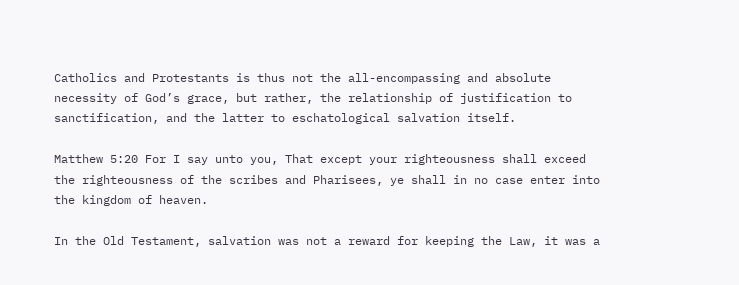Catholics and Protestants is thus not the all-encompassing and absolute necessity of God’s grace, but rather, the relationship of justification to sanctification, and the latter to eschatological salvation itself.

Matthew 5:20 For I say unto you, That except your righteousness shall exceed the righteousness of the scribes and Pharisees, ye shall in no case enter into the kingdom of heaven.

In the Old Testament, salvation was not a reward for keeping the Law, it was a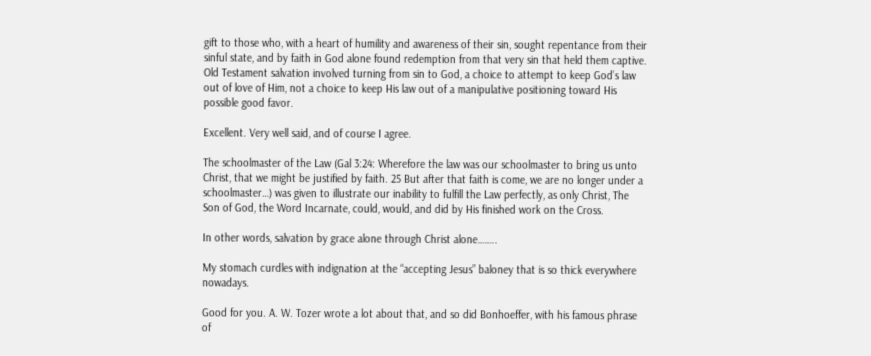gift to those who, with a heart of humility and awareness of their sin, sought repentance from their sinful state, and by faith in God alone found redemption from that very sin that held them captive. Old Testament salvation involved turning from sin to God, a choice to attempt to keep God’s law out of love of Him, not a choice to keep His law out of a manipulative positioning toward His possible good favor.

Excellent. Very well said, and of course I agree.

The schoolmaster of the Law (Gal 3:24: Wherefore the law was our schoolmaster to bring us unto Christ, that we might be justified by faith. 25 But after that faith is come, we are no longer under a schoolmaster…) was given to illustrate our inability to fulfill the Law perfectly, as only Christ, The Son of God, the Word Incarnate, could, would, and did by His finished work on the Cross.

In other words, salvation by grace alone through Christ alone……..

My stomach curdles with indignation at the “accepting Jesus” baloney that is so thick everywhere nowadays.

Good for you. A. W. Tozer wrote a lot about that, and so did Bonhoeffer, with his famous phrase of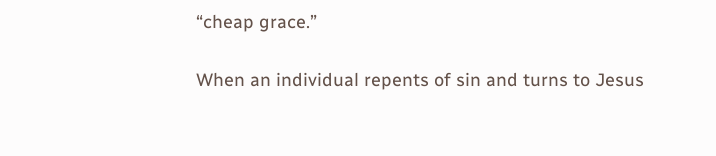“cheap grace.”

When an individual repents of sin and turns to Jesus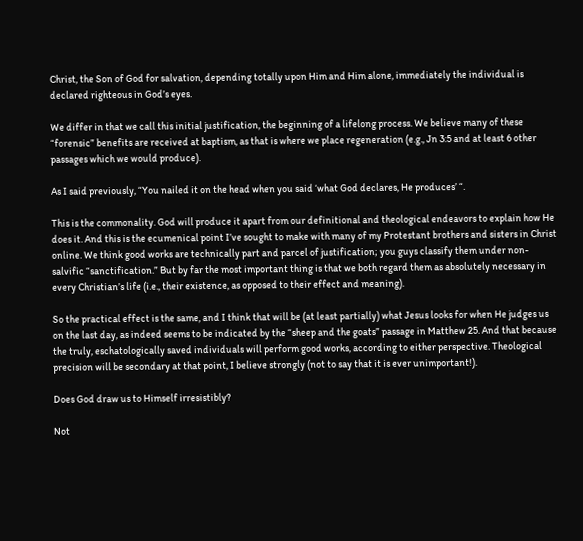Christ, the Son of God for salvation, depending totally upon Him and Him alone, immediately the individual is declared righteous in God’s eyes.

We differ in that we call this initial justification, the beginning of a lifelong process. We believe many of these “forensic” benefits are received at baptism, as that is where we place regeneration (e.g., Jn 3:5 and at least 6 other passages which we would produce).

As I said previously, “You nailed it on the head when you said ‘what God declares, He produces’ “.

This is the commonality. God will produce it apart from our definitional and theological endeavors to explain how He does it. And this is the ecumenical point I’ve sought to make with many of my Protestant brothers and sisters in Christ online. We think good works are technically part and parcel of justification; you guys classify them under non-salvific “sanctification.” But by far the most important thing is that we both regard them as absolutely necessary in every Christian’s life (i.e., their existence, as opposed to their effect and meaning).

So the practical effect is the same, and I think that will be (at least partially) what Jesus looks for when He judges us on the last day, as indeed seems to be indicated by the “sheep and the goats” passage in Matthew 25. And that because the truly, eschatologically saved individuals will perform good works, according to either perspective. Theological precision will be secondary at that point, I believe strongly (not to say that it is ever unimportant!).

Does God draw us to Himself irresistibly?

Not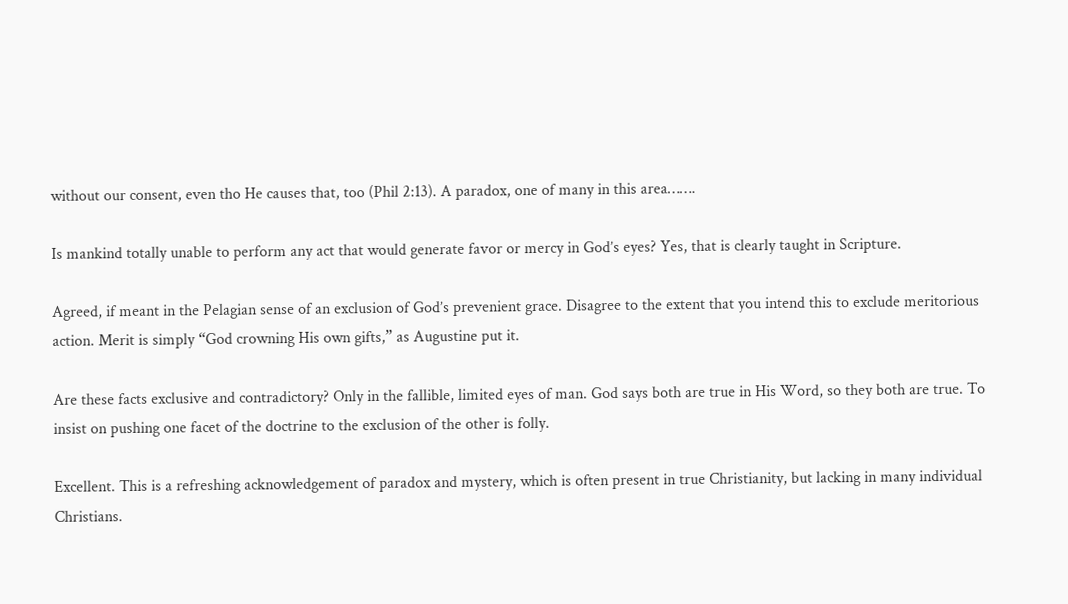without our consent, even tho He causes that, too (Phil 2:13). A paradox, one of many in this area…….

Is mankind totally unable to perform any act that would generate favor or mercy in God’s eyes? Yes, that is clearly taught in Scripture.

Agreed, if meant in the Pelagian sense of an exclusion of God’s prevenient grace. Disagree to the extent that you intend this to exclude meritorious action. Merit is simply “God crowning His own gifts,” as Augustine put it.

Are these facts exclusive and contradictory? Only in the fallible, limited eyes of man. God says both are true in His Word, so they both are true. To insist on pushing one facet of the doctrine to the exclusion of the other is folly.

Excellent. This is a refreshing acknowledgement of paradox and mystery, which is often present in true Christianity, but lacking in many individual Christians.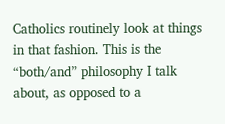Catholics routinely look at things in that fashion. This is the “both/and” philosophy I talk about, as opposed to a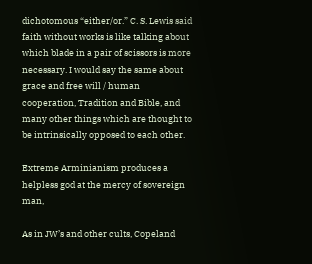dichotomous “either/or.” C. S. Lewis said faith without works is like talking about which blade in a pair of scissors is more necessary. I would say the same about grace and free will / human cooperation, Tradition and Bible, and many other things which are thought to be intrinsically opposed to each other.

Extreme Arminianism produces a helpless god at the mercy of sovereign man,

As in JW’s and other cults, Copeland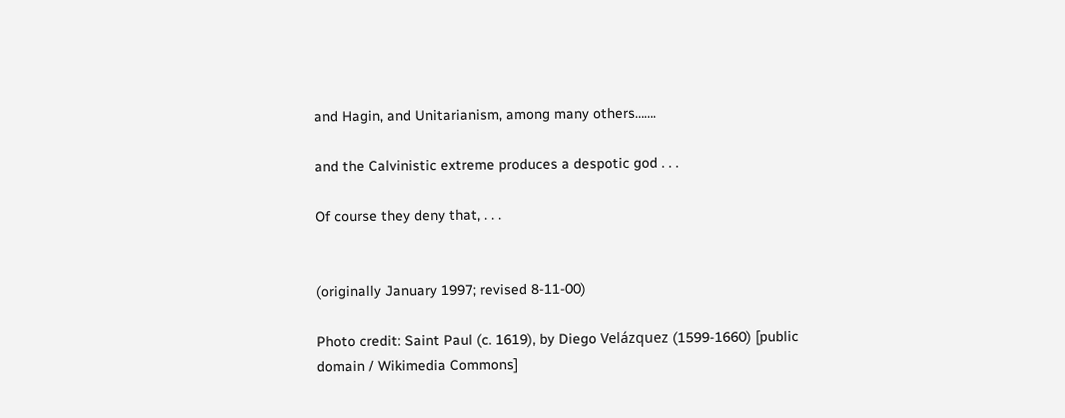and Hagin, and Unitarianism, among many others…….

and the Calvinistic extreme produces a despotic god . . .

Of course they deny that, . . .


(originally January 1997; revised 8-11-00)

Photo credit: Saint Paul (c. 1619), by Diego Velázquez (1599-1660) [public domain / Wikimedia Commons]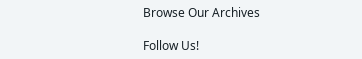Browse Our Archives

Follow Us!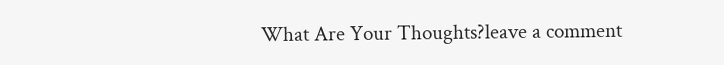What Are Your Thoughts?leave a comment